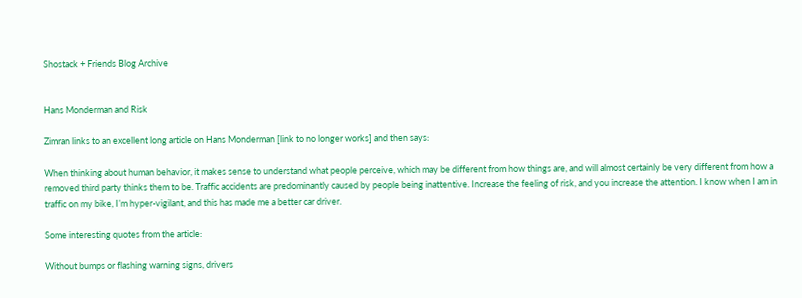Shostack + Friends Blog Archive


Hans Monderman and Risk

Zimran links to an excellent long article on Hans Monderman [link to no longer works] and then says:

When thinking about human behavior, it makes sense to understand what people perceive, which may be different from how things are, and will almost certainly be very different from how a removed third party thinks them to be. Traffic accidents are predominantly caused by people being inattentive. Increase the feeling of risk, and you increase the attention. I know when I am in traffic on my bike, I’m hyper-vigilant, and this has made me a better car driver.

Some interesting quotes from the article:

Without bumps or flashing warning signs, drivers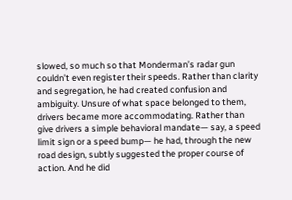slowed, so much so that Monderman’s radar gun couldn’t even register their speeds. Rather than clarity and segregation, he had created confusion and ambiguity. Unsure of what space belonged to them, drivers became more accommodating. Rather than give drivers a simple behavioral mandate— say, a speed limit sign or a speed bump— he had, through the new road design, subtly suggested the proper course of action. And he did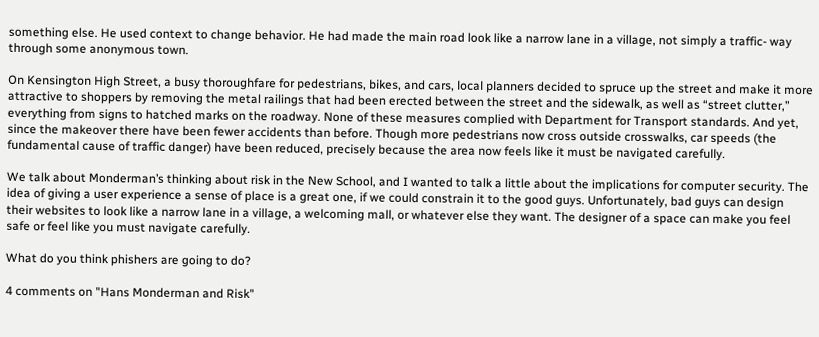something else. He used context to change behavior. He had made the main road look like a narrow lane in a village, not simply a traffic- way through some anonymous town.

On Kensington High Street, a busy thoroughfare for pedestrians, bikes, and cars, local planners decided to spruce up the street and make it more attractive to shoppers by removing the metal railings that had been erected between the street and the sidewalk, as well as “street clutter,” everything from signs to hatched marks on the roadway. None of these measures complied with Department for Transport standards. And yet, since the makeover there have been fewer accidents than before. Though more pedestrians now cross outside crosswalks, car speeds (the fundamental cause of traffic danger) have been reduced, precisely because the area now feels like it must be navigated carefully.

We talk about Monderman’s thinking about risk in the New School, and I wanted to talk a little about the implications for computer security. The idea of giving a user experience a sense of place is a great one, if we could constrain it to the good guys. Unfortunately, bad guys can design their websites to look like a narrow lane in a village, a welcoming mall, or whatever else they want. The designer of a space can make you feel safe or feel like you must navigate carefully.

What do you think phishers are going to do?

4 comments on "Hans Monderman and Risk"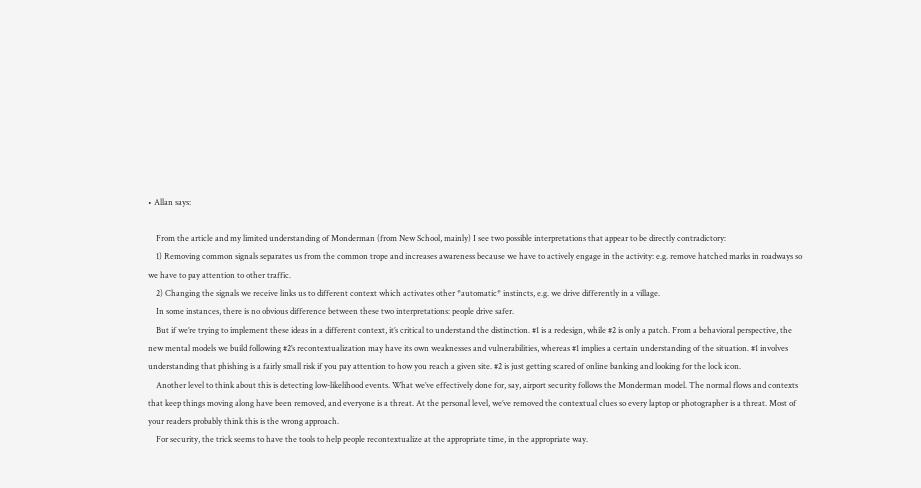• Allan says:

    From the article and my limited understanding of Monderman (from New School, mainly) I see two possible interpretations that appear to be directly contradictory:
    1) Removing common signals separates us from the common trope and increases awareness because we have to actively engage in the activity: e.g. remove hatched marks in roadways so we have to pay attention to other traffic.
    2) Changing the signals we receive links us to different context which activates other *automatic* instincts, e.g. we drive differently in a village.
    In some instances, there is no obvious difference between these two interpretations: people drive safer.
    But if we’re trying to implement these ideas in a different context, it’s critical to understand the distinction. #1 is a redesign, while #2 is only a patch. From a behavioral perspective, the new mental models we build following #2’s recontextualization may have its own weaknesses and vulnerabilities, whereas #1 implies a certain understanding of the situation. #1 involves understanding that phishing is a fairly small risk if you pay attention to how you reach a given site. #2 is just getting scared of online banking and looking for the lock icon.
    Another level to think about this is detecting low-likelihood events. What we’ve effectively done for, say, airport security follows the Monderman model. The normal flows and contexts that keep things moving along have been removed, and everyone is a threat. At the personal level, we’ve removed the contextual clues so every laptop or photographer is a threat. Most of your readers probably think this is the wrong approach.
    For security, the trick seems to have the tools to help people recontextualize at the appropriate time, in the appropriate way.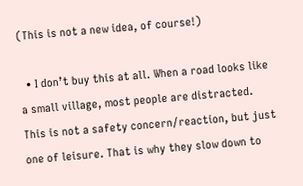(This is not a new idea, of course!)

  • I don’t buy this at all. When a road looks like a small village, most people are distracted. This is not a safety concern/reaction, but just one of leisure. That is why they slow down to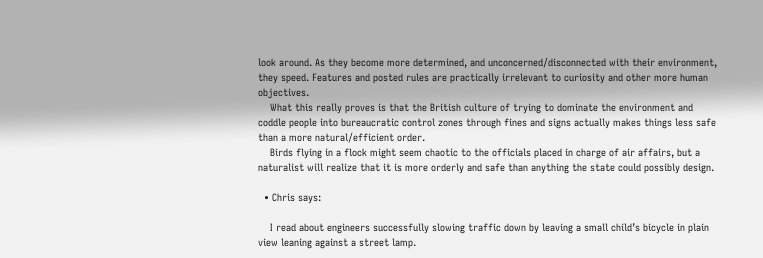look around. As they become more determined, and unconcerned/disconnected with their environment, they speed. Features and posted rules are practically irrelevant to curiosity and other more human objectives.
    What this really proves is that the British culture of trying to dominate the environment and coddle people into bureaucratic control zones through fines and signs actually makes things less safe than a more natural/efficient order.
    Birds flying in a flock might seem chaotic to the officials placed in charge of air affairs, but a naturalist will realize that it is more orderly and safe than anything the state could possibly design.

  • Chris says:

    I read about engineers successfully slowing traffic down by leaving a small child’s bicycle in plain view leaning against a street lamp.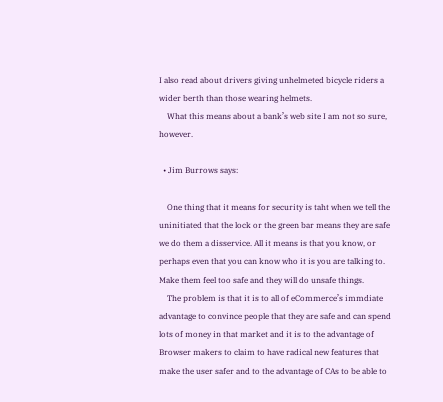I also read about drivers giving unhelmeted bicycle riders a wider berth than those wearing helmets.
    What this means about a bank’s web site I am not so sure, however.

  • Jim Burrows says:

    One thing that it means for security is taht when we tell the uninitiated that the lock or the green bar means they are safe we do them a disservice. All it means is that you know, or perhaps even that you can know who it is you are talking to. Make them feel too safe and they will do unsafe things.
    The problem is that it is to all of eCommerce’s immdiate advantage to convince people that they are safe and can spend lots of money in that market and it is to the advantage of Browser makers to claim to have radical new features that make the user safer and to the advantage of CAs to be able to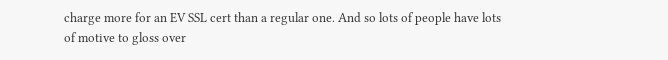charge more for an EV SSL cert than a regular one. And so lots of people have lots of motive to gloss over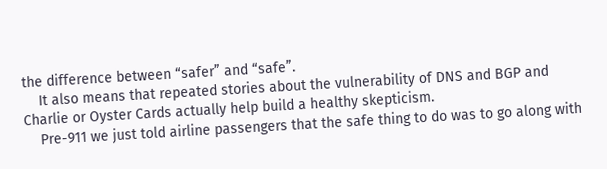the difference between “safer” and “safe”.
    It also means that repeated stories about the vulnerability of DNS and BGP and Charlie or Oyster Cards actually help build a healthy skepticism.
    Pre-911 we just told airline passengers that the safe thing to do was to go along with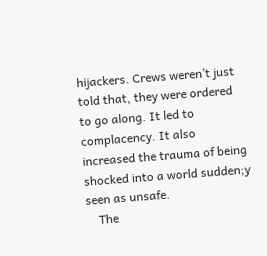hijackers. Crews weren’t just told that, they were ordered to go along. It led to complacency. It also increased the trauma of being shocked into a world sudden;y seen as unsafe.
    The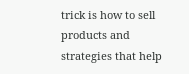trick is how to sell products and strategies that help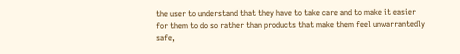the user to understand that they have to take care and to make it easier for them to do so rather than products that make them feel unwarrantedly safe,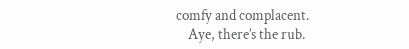comfy and complacent.
    Aye, there’s the rub.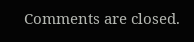Comments are closed.